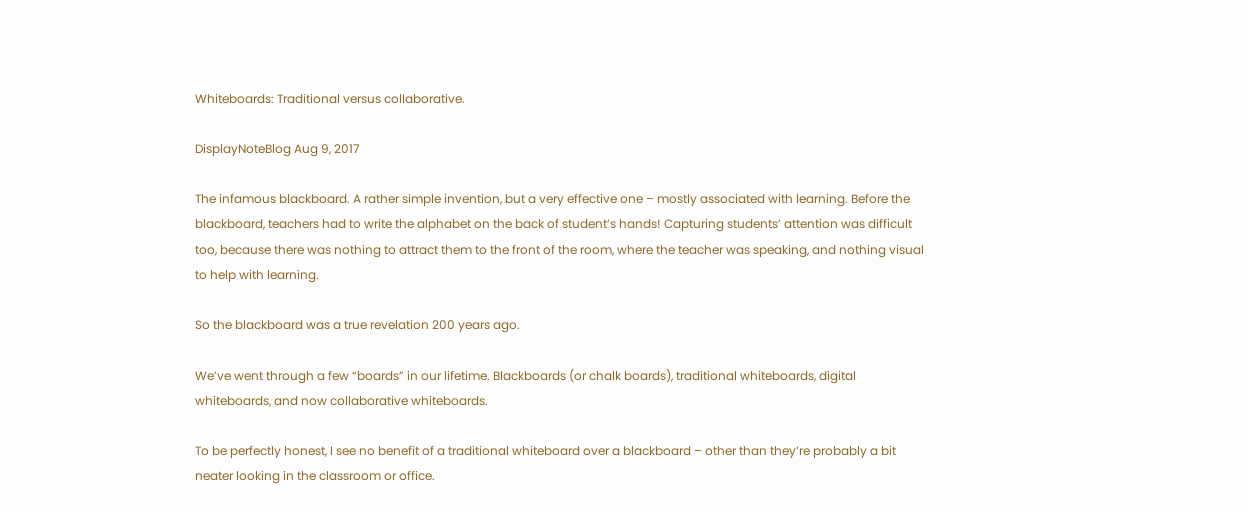Whiteboards: Traditional versus collaborative.

DisplayNoteBlog Aug 9, 2017

The infamous blackboard. A rather simple invention, but a very effective one – mostly associated with learning. Before the blackboard, teachers had to write the alphabet on the back of student’s hands! Capturing students’ attention was difficult too, because there was nothing to attract them to the front of the room, where the teacher was speaking, and nothing visual to help with learning.

So the blackboard was a true revelation 200 years ago.

We’ve went through a few “boards” in our lifetime. Blackboards (or chalk boards), traditional whiteboards, digital whiteboards, and now collaborative whiteboards.

To be perfectly honest, I see no benefit of a traditional whiteboard over a blackboard – other than they’re probably a bit neater looking in the classroom or office.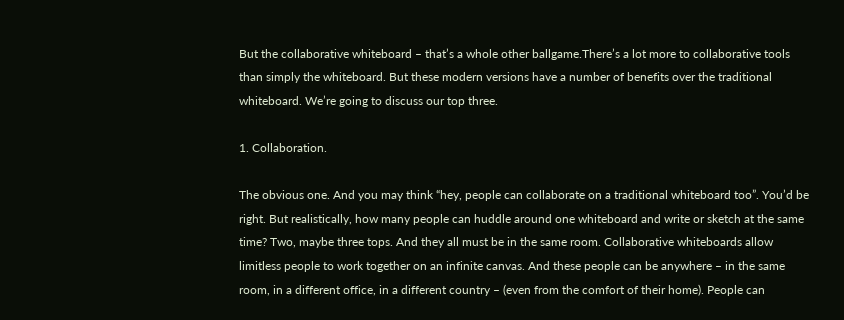But the collaborative whiteboard – that’s a whole other ballgame.There’s a lot more to collaborative tools than simply the whiteboard. But these modern versions have a number of benefits over the traditional whiteboard. We’re going to discuss our top three.

1. Collaboration.

The obvious one. And you may think “hey, people can collaborate on a traditional whiteboard too”. You’d be right. But realistically, how many people can huddle around one whiteboard and write or sketch at the same time? Two, maybe three tops. And they all must be in the same room. Collaborative whiteboards allow limitless people to work together on an infinite canvas. And these people can be anywhere – in the same room, in a different office, in a different country – (even from the comfort of their home). People can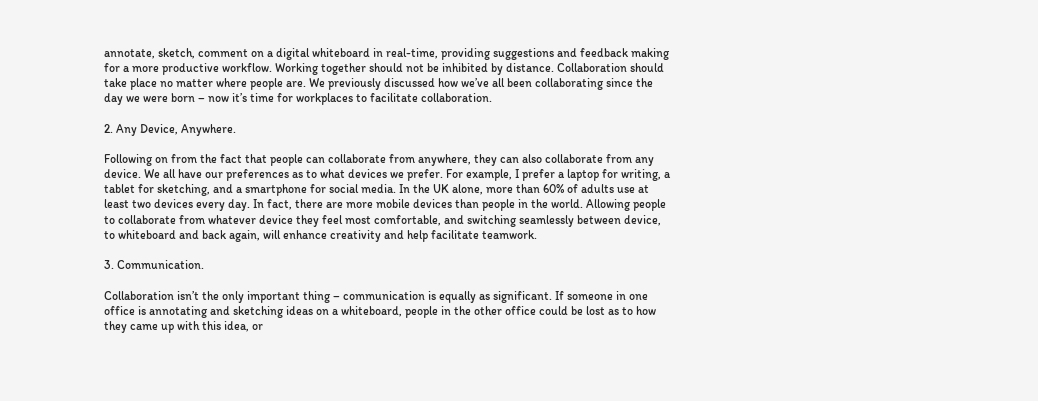annotate, sketch, comment on a digital whiteboard in real-time, providing suggestions and feedback making for a more productive workflow. Working together should not be inhibited by distance. Collaboration should take place no matter where people are. We previously discussed how we’ve all been collaborating since the day we were born – now it’s time for workplaces to facilitate collaboration.

2. Any Device, Anywhere.

Following on from the fact that people can collaborate from anywhere, they can also collaborate from any device. We all have our preferences as to what devices we prefer. For example, I prefer a laptop for writing, a tablet for sketching, and a smartphone for social media. In the UK alone, more than 60% of adults use at least two devices every day. In fact, there are more mobile devices than people in the world. Allowing people to collaborate from whatever device they feel most comfortable, and switching seamlessly between device, to whiteboard and back again, will enhance creativity and help facilitate teamwork.

3. Communication.

Collaboration isn’t the only important thing – communication is equally as significant. If someone in one office is annotating and sketching ideas on a whiteboard, people in the other office could be lost as to how they came up with this idea, or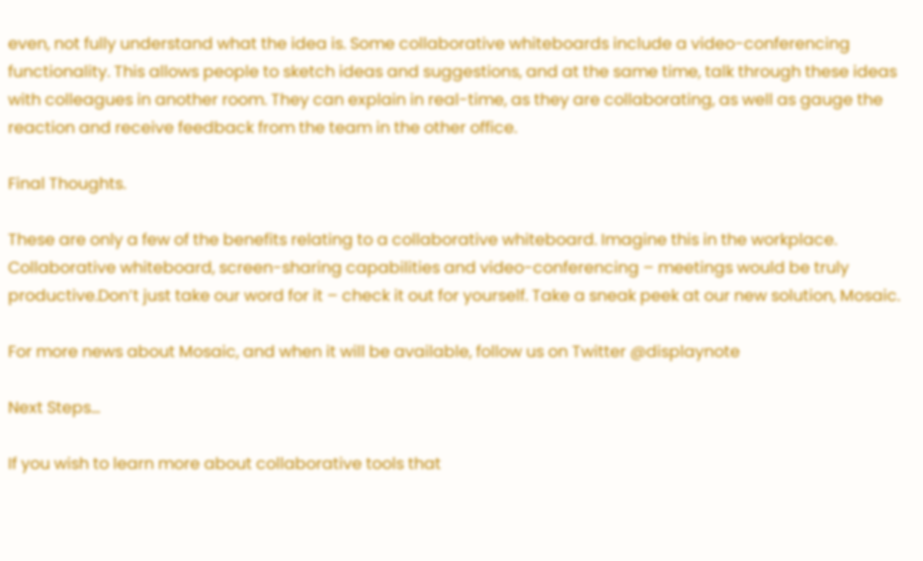even, not fully understand what the idea is. Some collaborative whiteboards include a video-conferencing functionality. This allows people to sketch ideas and suggestions, and at the same time, talk through these ideas with colleagues in another room. They can explain in real-time, as they are collaborating, as well as gauge the reaction and receive feedback from the team in the other office.

Final Thoughts.

These are only a few of the benefits relating to a collaborative whiteboard. Imagine this in the workplace. Collaborative whiteboard, screen-sharing capabilities and video-conferencing – meetings would be truly productive.Don’t just take our word for it – check it out for yourself. Take a sneak peek at our new solution, Mosaic.

For more news about Mosaic, and when it will be available, follow us on Twitter @displaynote

Next Steps…

If you wish to learn more about collaborative tools that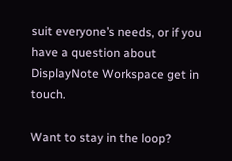suit everyone’s needs, or if you have a question about DisplayNote Workspace get in touch.

Want to stay in the loop?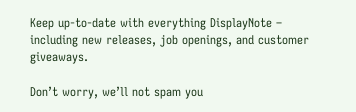Keep up-to-date with everything DisplayNote – including new releases, job openings, and customer giveaways.

Don’t worry, we’ll not spam you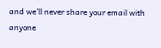and we’ll never share your email with anyone